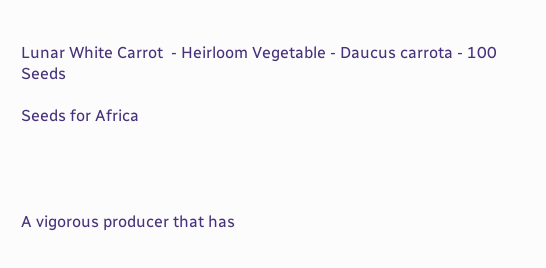Lunar White Carrot  - Heirloom Vegetable - Daucus carrota - 100 Seeds

Seeds for Africa




A vigorous producer that has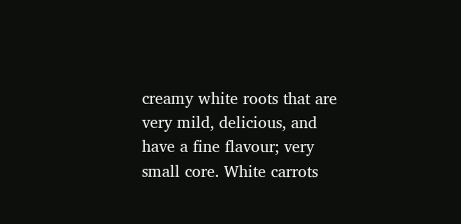creamy white roots that are very mild, delicious, and have a fine flavour; very small core. White carrots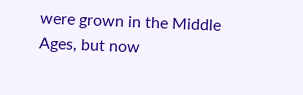were grown in the Middle Ages, but now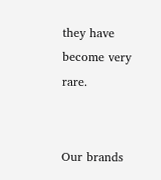they have become very rare.


Our brands